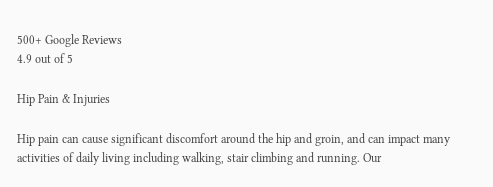500+ Google Reviews
4.9 out of 5

Hip Pain & Injuries

Hip pain can cause significant discomfort around the hip and groin, and can impact many activities of daily living including walking, stair climbing and running. Our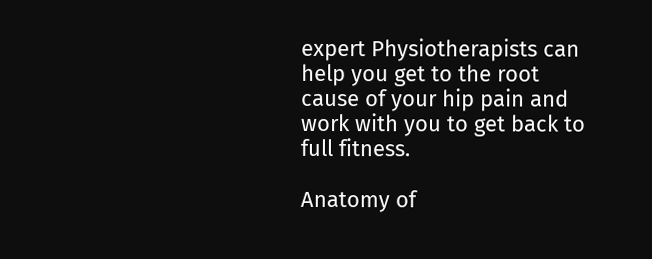expert Physiotherapists can help you get to the root cause of your hip pain and work with you to get back to full fitness.

Anatomy of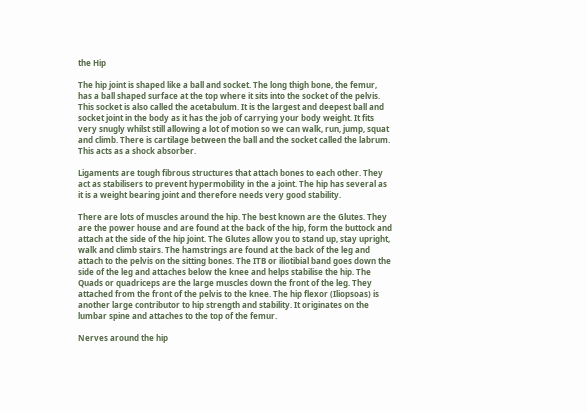the Hip

The hip joint is shaped like a ball and socket. The long thigh bone, the femur, has a ball shaped surface at the top where it sits into the socket of the pelvis. This socket is also called the acetabulum. It is the largest and deepest ball and socket joint in the body as it has the job of carrying your body weight. It fits very snugly whilst still allowing a lot of motion so we can walk, run, jump, squat and climb. There is cartilage between the ball and the socket called the labrum. This acts as a shock absorber.

Ligaments are tough fibrous structures that attach bones to each other. They act as stabilisers to prevent hypermobility in the a joint. The hip has several as it is a weight bearing joint and therefore needs very good stability.

There are lots of muscles around the hip. The best known are the Glutes. They are the power house and are found at the back of the hip, form the buttock and attach at the side of the hip joint. The Glutes allow you to stand up, stay upright, walk and climb stairs. The hamstrings are found at the back of the leg and attach to the pelvis on the sitting bones. The ITB or iliotibial band goes down the side of the leg and attaches below the knee and helps stabilise the hip. The Quads or quadriceps are the large muscles down the front of the leg. They attached from the front of the pelvis to the knee. The hip flexor (Iliopsoas) is another large contributor to hip strength and stability. It originates on the lumbar spine and attaches to the top of the femur.

Nerves around the hip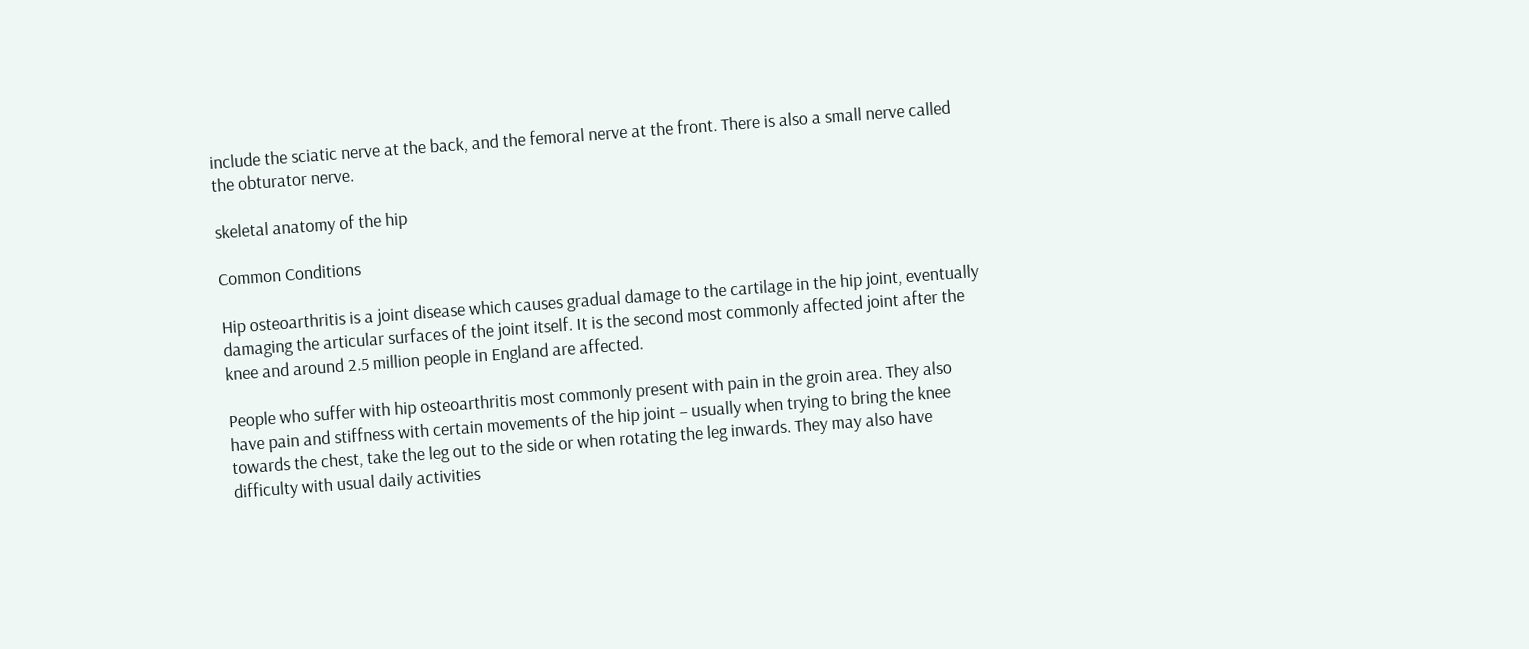include the sciatic nerve at the back, and the femoral nerve at the front. There is also a small nerve called the obturator nerve.

skeletal anatomy of the hip

Common Conditions

Hip osteoarthritis is a joint disease which causes gradual damage to the cartilage in the hip joint, eventually damaging the articular surfaces of the joint itself. It is the second most commonly affected joint after the knee and around 2.5 million people in England are affected.

People who suffer with hip osteoarthritis most commonly present with pain in the groin area. They also have pain and stiffness with certain movements of the hip joint – usually when trying to bring the knee towards the chest, take the leg out to the side or when rotating the leg inwards. They may also have difficulty with usual daily activities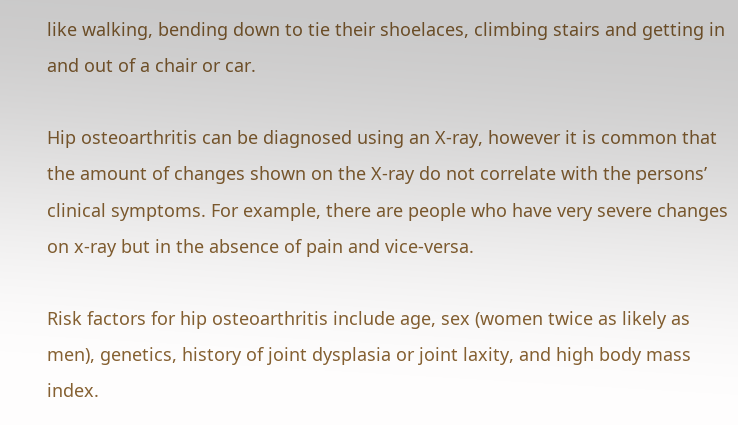like walking, bending down to tie their shoelaces, climbing stairs and getting in and out of a chair or car.

Hip osteoarthritis can be diagnosed using an X-ray, however it is common that the amount of changes shown on the X-ray do not correlate with the persons’ clinical symptoms. For example, there are people who have very severe changes on x-ray but in the absence of pain and vice-versa.

Risk factors for hip osteoarthritis include age, sex (women twice as likely as men), genetics, history of joint dysplasia or joint laxity, and high body mass index.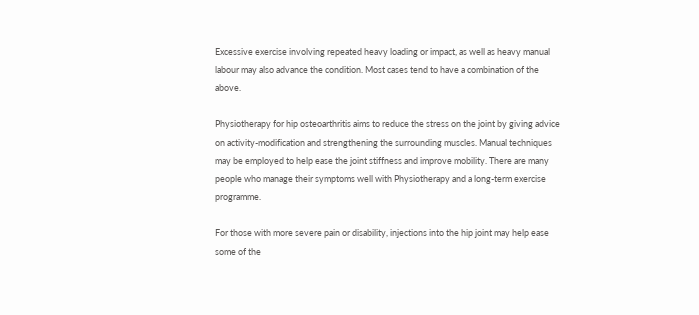Excessive exercise involving repeated heavy loading or impact, as well as heavy manual labour may also advance the condition. Most cases tend to have a combination of the above.

Physiotherapy for hip osteoarthritis aims to reduce the stress on the joint by giving advice on activity-modification and strengthening the surrounding muscles. Manual techniques may be employed to help ease the joint stiffness and improve mobility. There are many people who manage their symptoms well with Physiotherapy and a long-term exercise programme.

For those with more severe pain or disability, injections into the hip joint may help ease some of the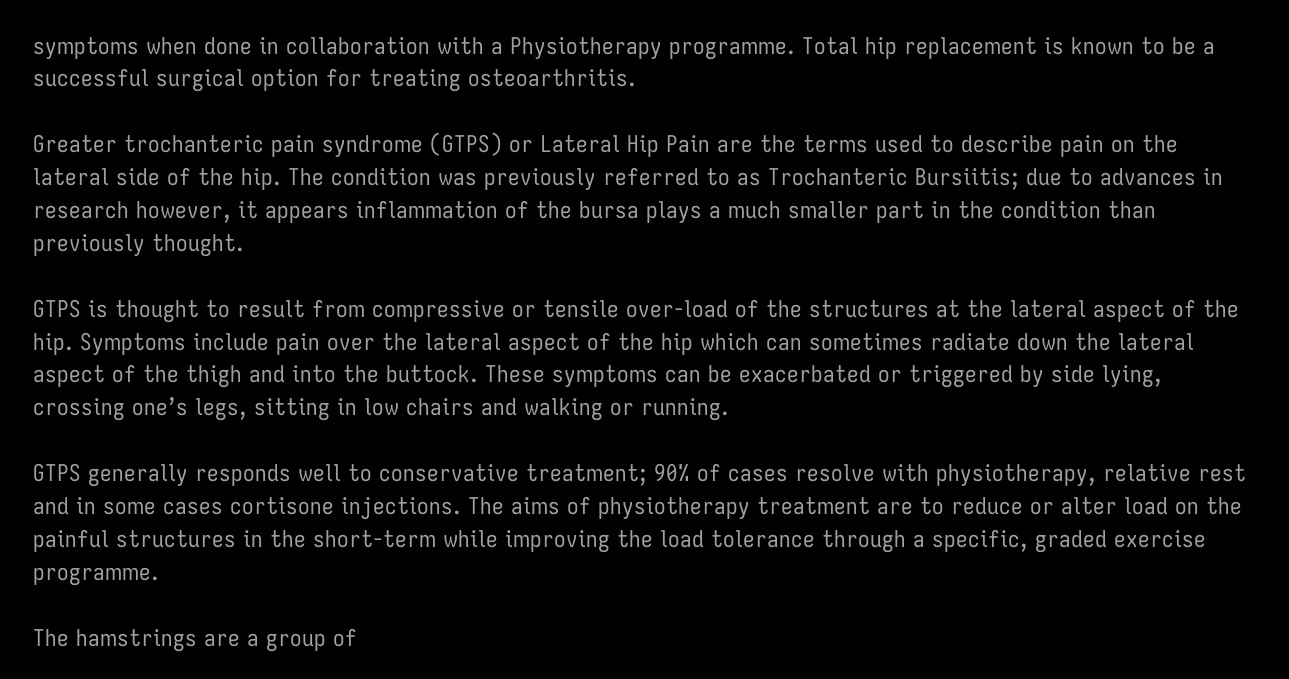symptoms when done in collaboration with a Physiotherapy programme. Total hip replacement is known to be a successful surgical option for treating osteoarthritis.

Greater trochanteric pain syndrome (GTPS) or Lateral Hip Pain are the terms used to describe pain on the lateral side of the hip. The condition was previously referred to as Trochanteric Bursiitis; due to advances in research however, it appears inflammation of the bursa plays a much smaller part in the condition than previously thought.

GTPS is thought to result from compressive or tensile over-load of the structures at the lateral aspect of the hip. Symptoms include pain over the lateral aspect of the hip which can sometimes radiate down the lateral aspect of the thigh and into the buttock. These symptoms can be exacerbated or triggered by side lying, crossing one’s legs, sitting in low chairs and walking or running.

GTPS generally responds well to conservative treatment; 90% of cases resolve with physiotherapy, relative rest and in some cases cortisone injections. The aims of physiotherapy treatment are to reduce or alter load on the painful structures in the short-term while improving the load tolerance through a specific, graded exercise programme.

The hamstrings are a group of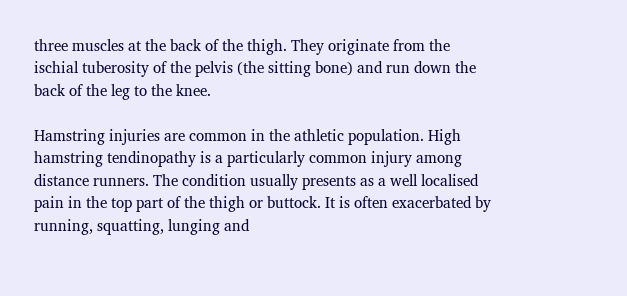three muscles at the back of the thigh. They originate from the ischial tuberosity of the pelvis (the sitting bone) and run down the back of the leg to the knee.

Hamstring injuries are common in the athletic population. High hamstring tendinopathy is a particularly common injury among distance runners. The condition usually presents as a well localised pain in the top part of the thigh or buttock. It is often exacerbated by running, squatting, lunging and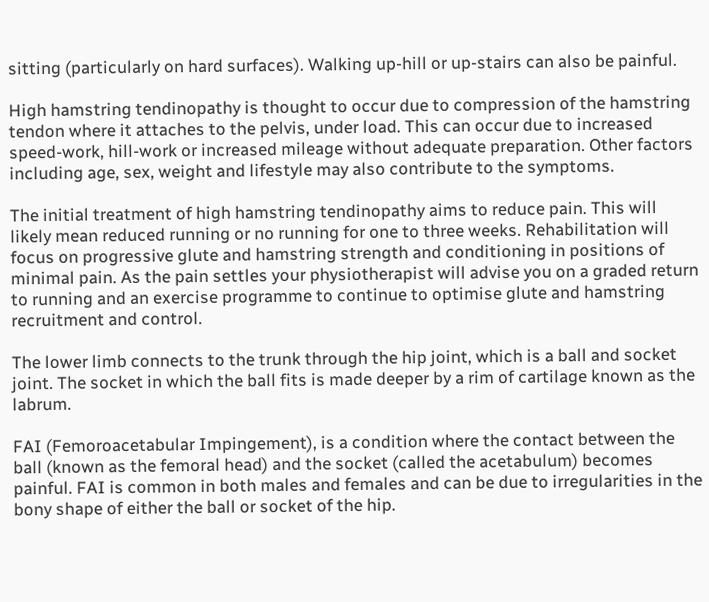sitting (particularly on hard surfaces). Walking up-hill or up-stairs can also be painful.

High hamstring tendinopathy is thought to occur due to compression of the hamstring tendon where it attaches to the pelvis, under load. This can occur due to increased speed-work, hill-work or increased mileage without adequate preparation. Other factors including age, sex, weight and lifestyle may also contribute to the symptoms.

The initial treatment of high hamstring tendinopathy aims to reduce pain. This will likely mean reduced running or no running for one to three weeks. Rehabilitation will focus on progressive glute and hamstring strength and conditioning in positions of minimal pain. As the pain settles your physiotherapist will advise you on a graded return to running and an exercise programme to continue to optimise glute and hamstring recruitment and control.

The lower limb connects to the trunk through the hip joint, which is a ball and socket joint. The socket in which the ball fits is made deeper by a rim of cartilage known as the labrum.

FAI (Femoroacetabular Impingement), is a condition where the contact between the ball (known as the femoral head) and the socket (called the acetabulum) becomes painful. FAI is common in both males and females and can be due to irregularities in the bony shape of either the ball or socket of the hip.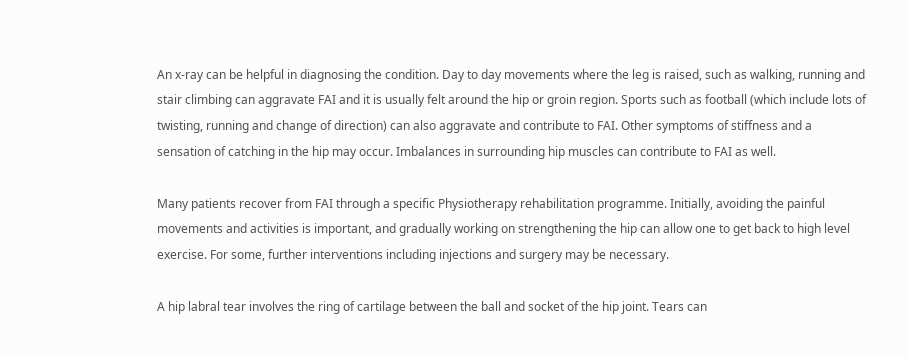An x-ray can be helpful in diagnosing the condition. Day to day movements where the leg is raised, such as walking, running and stair climbing can aggravate FAI and it is usually felt around the hip or groin region. Sports such as football (which include lots of twisting, running and change of direction) can also aggravate and contribute to FAI. Other symptoms of stiffness and a sensation of catching in the hip may occur. Imbalances in surrounding hip muscles can contribute to FAI as well.

Many patients recover from FAI through a specific Physiotherapy rehabilitation programme. Initially, avoiding the painful movements and activities is important, and gradually working on strengthening the hip can allow one to get back to high level exercise. For some, further interventions including injections and surgery may be necessary.

A hip labral tear involves the ring of cartilage between the ball and socket of the hip joint. Tears can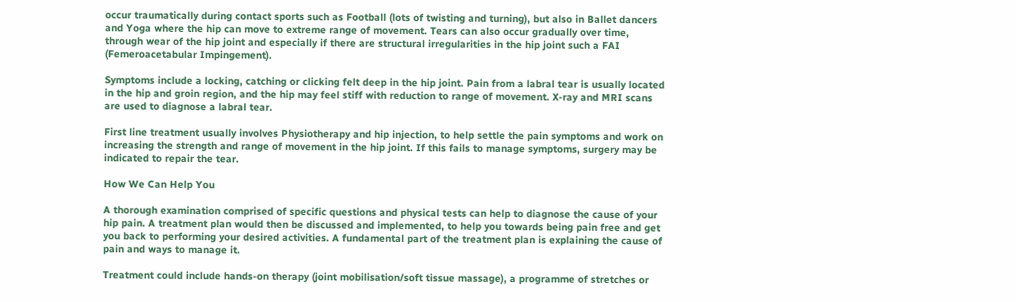occur traumatically during contact sports such as Football (lots of twisting and turning), but also in Ballet dancers and Yoga where the hip can move to extreme range of movement. Tears can also occur gradually over time, through wear of the hip joint and especially if there are structural irregularities in the hip joint such a FAI (Femeroacetabular Impingement).

Symptoms include a locking, catching or clicking felt deep in the hip joint. Pain from a labral tear is usually located in the hip and groin region, and the hip may feel stiff with reduction to range of movement. X-ray and MRI scans are used to diagnose a labral tear.

First line treatment usually involves Physiotherapy and hip injection, to help settle the pain symptoms and work on increasing the strength and range of movement in the hip joint. If this fails to manage symptoms, surgery may be indicated to repair the tear.

How We Can Help You

A thorough examination comprised of specific questions and physical tests can help to diagnose the cause of your hip pain. A treatment plan would then be discussed and implemented, to help you towards being pain free and get you back to performing your desired activities. A fundamental part of the treatment plan is explaining the cause of pain and ways to manage it.

Treatment could include hands-on therapy (joint mobilisation/soft tissue massage), a programme of stretches or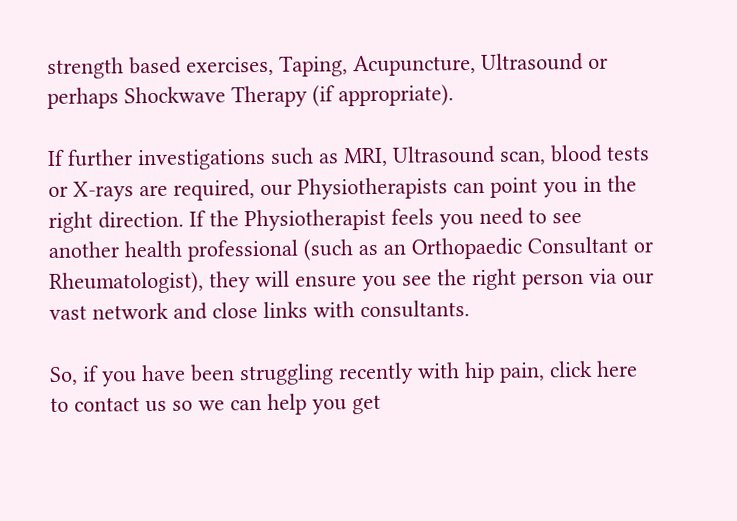strength based exercises, Taping, Acupuncture, Ultrasound or perhaps Shockwave Therapy (if appropriate).

If further investigations such as MRI, Ultrasound scan, blood tests or X-rays are required, our Physiotherapists can point you in the right direction. If the Physiotherapist feels you need to see another health professional (such as an Orthopaedic Consultant or Rheumatologist), they will ensure you see the right person via our vast network and close links with consultants.

So, if you have been struggling recently with hip pain, click here to contact us so we can help you get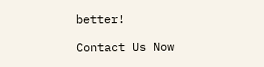better!

Contact Us Now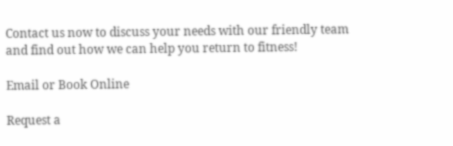Contact us now to discuss your needs with our friendly team
and find out how we can help you return to fitness!

Email or Book Online

Request a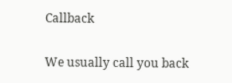Callback

We usually call you back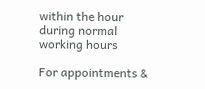within the hour during normal working hours

For appointments &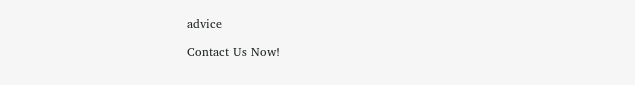advice

Contact Us Now!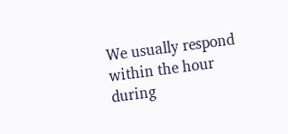We usually respond within the hour during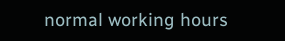normal working hours